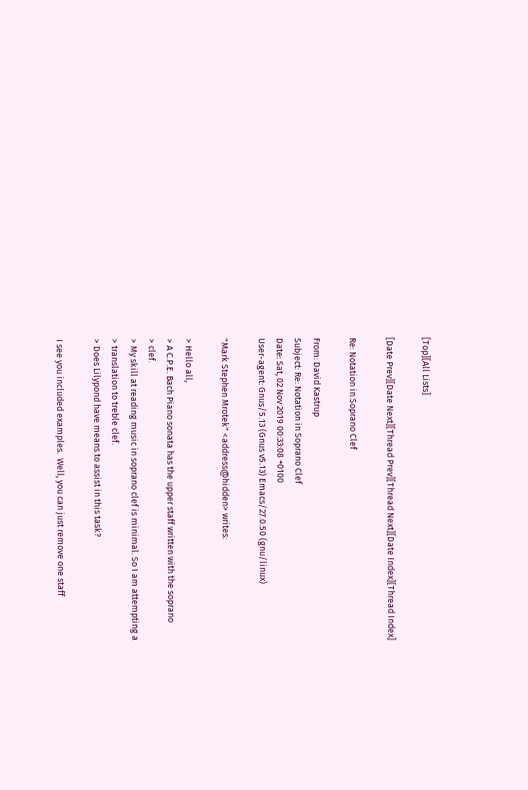[Top][All Lists]

[Date Prev][Date Next][Thread Prev][Thread Next][Date Index][Thread Index]

Re: Notation in Soprano Clef

From: David Kastrup
Subject: Re: Notation in Soprano Clef
Date: Sat, 02 Nov 2019 00:33:08 +0100
User-agent: Gnus/5.13 (Gnus v5.13) Emacs/27.0.50 (gnu/linux)

"Mark Stephen Mrotek" <address@hidden> writes:

> Hello all,
> A C.P.E. Bach Piano sonata has the upper staff written with the soprano
> clef.
> My skill at reading music in soprano clef is minimal. So I am attempting a
> translation to treble clef.
> Does Lilypond have means to assist in this task?

I see you included examples.  Well, you can just remove one staff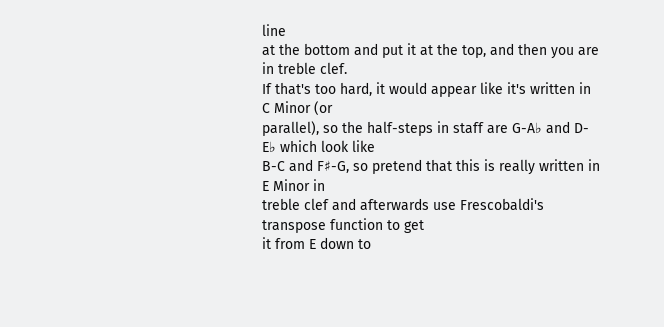line
at the bottom and put it at the top, and then you are in treble clef.
If that's too hard, it would appear like it's written in C Minor (or
parallel), so the half-steps in staff are G-A♭ and D-E♭ which look like
B-C and F♯-G, so pretend that this is really written in E Minor in
treble clef and afterwards use Frescobaldi's transpose function to get
it from E down to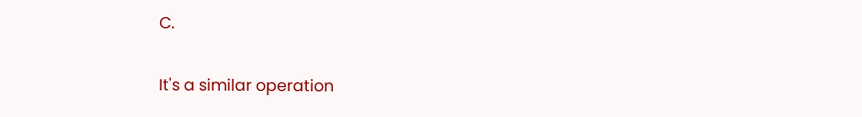C.

It's a similar operation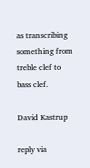as transcribing something from treble clef to
bass clef.

David Kastrup

reply via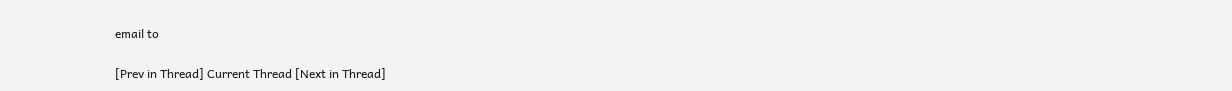email to

[Prev in Thread] Current Thread [Next in Thread]